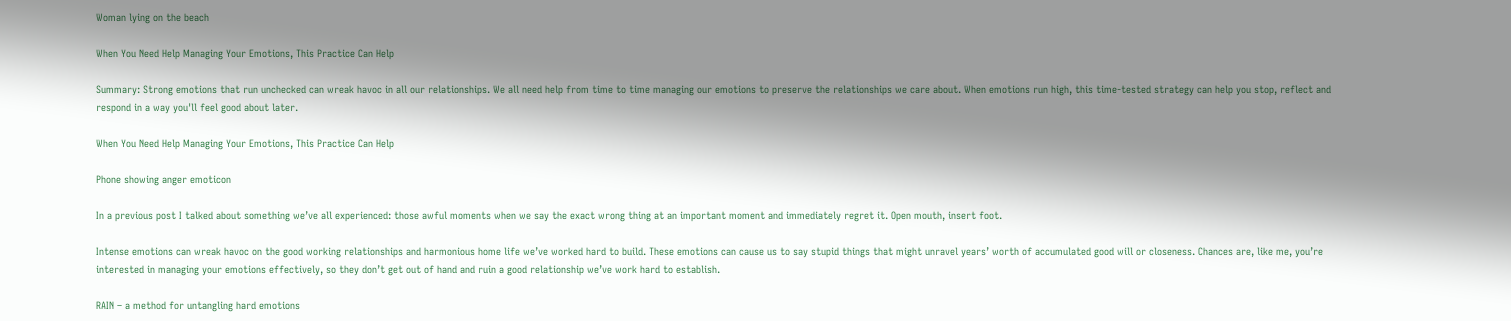Woman lying on the beach

When You Need Help Managing Your Emotions, This Practice Can Help

Summary: Strong emotions that run unchecked can wreak havoc in all our relationships. We all need help from time to time managing our emotions to preserve the relationships we care about. When emotions run high, this time-tested strategy can help you stop, reflect and respond in a way you'll feel good about later.

When You Need Help Managing Your Emotions, This Practice Can Help

Phone showing anger emoticon

In a previous post I talked about something we’ve all experienced: those awful moments when we say the exact wrong thing at an important moment and immediately regret it. Open mouth, insert foot.

Intense emotions can wreak havoc on the good working relationships and harmonious home life we’ve worked hard to build. These emotions can cause us to say stupid things that might unravel years’ worth of accumulated good will or closeness. Chances are, like me, you’re interested in managing your emotions effectively, so they don’t get out of hand and ruin a good relationship we’ve work hard to establish.

RAIN – a method for untangling hard emotions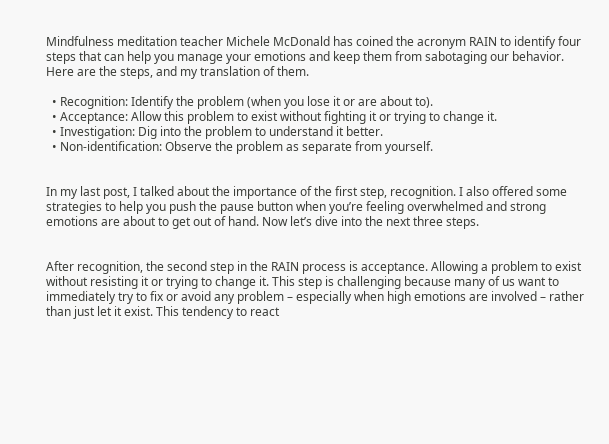Mindfulness meditation teacher Michele McDonald has coined the acronym RAIN to identify four steps that can help you manage your emotions and keep them from sabotaging our behavior. Here are the steps, and my translation of them.

  • Recognition: Identify the problem (when you lose it or are about to).
  • Acceptance: Allow this problem to exist without fighting it or trying to change it.
  • Investigation: Dig into the problem to understand it better.
  • Non-identification: Observe the problem as separate from yourself.


In my last post, I talked about the importance of the first step, recognition. I also offered some strategies to help you push the pause button when you’re feeling overwhelmed and strong emotions are about to get out of hand. Now let’s dive into the next three steps.


After recognition, the second step in the RAIN process is acceptance. Allowing a problem to exist without resisting it or trying to change it. This step is challenging because many of us want to immediately try to fix or avoid any problem – especially when high emotions are involved – rather than just let it exist. This tendency to react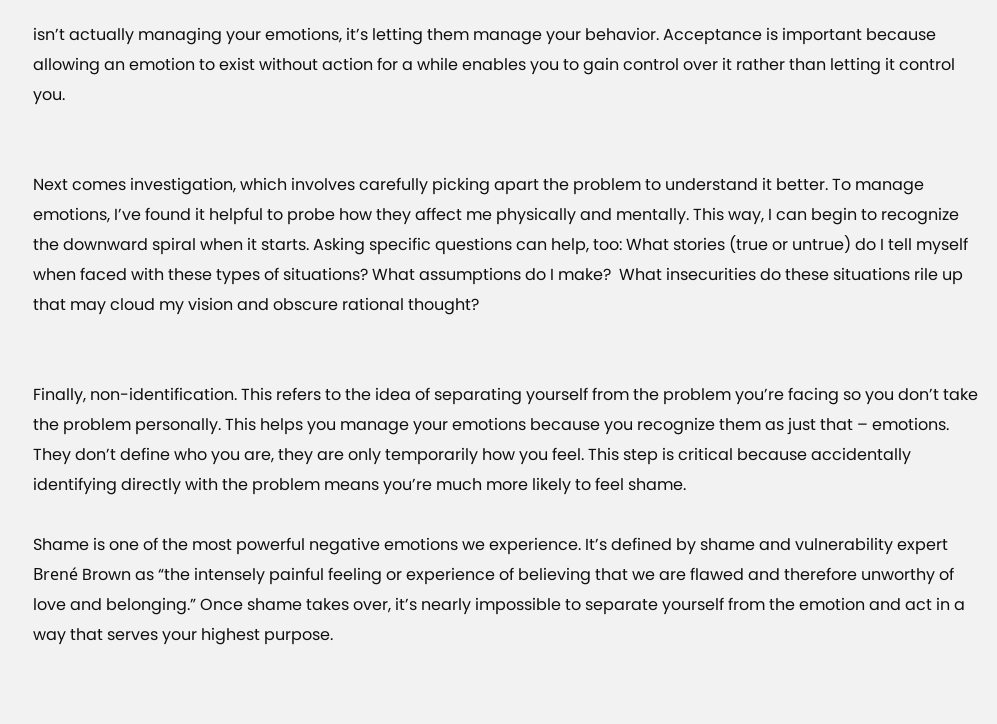isn’t actually managing your emotions, it’s letting them manage your behavior. Acceptance is important because allowing an emotion to exist without action for a while enables you to gain control over it rather than letting it control you.


Next comes investigation, which involves carefully picking apart the problem to understand it better. To manage emotions, I’ve found it helpful to probe how they affect me physically and mentally. This way, I can begin to recognize the downward spiral when it starts. Asking specific questions can help, too: What stories (true or untrue) do I tell myself when faced with these types of situations? What assumptions do I make?  What insecurities do these situations rile up that may cloud my vision and obscure rational thought?


Finally, non-identification. This refers to the idea of separating yourself from the problem you’re facing so you don’t take the problem personally. This helps you manage your emotions because you recognize them as just that – emotions. They don’t define who you are, they are only temporarily how you feel. This step is critical because accidentally identifying directly with the problem means you’re much more likely to feel shame.

Shame is one of the most powerful negative emotions we experience. It’s defined by shame and vulnerability expert Brené Brown as “the intensely painful feeling or experience of believing that we are flawed and therefore unworthy of love and belonging.” Once shame takes over, it’s nearly impossible to separate yourself from the emotion and act in a way that serves your highest purpose.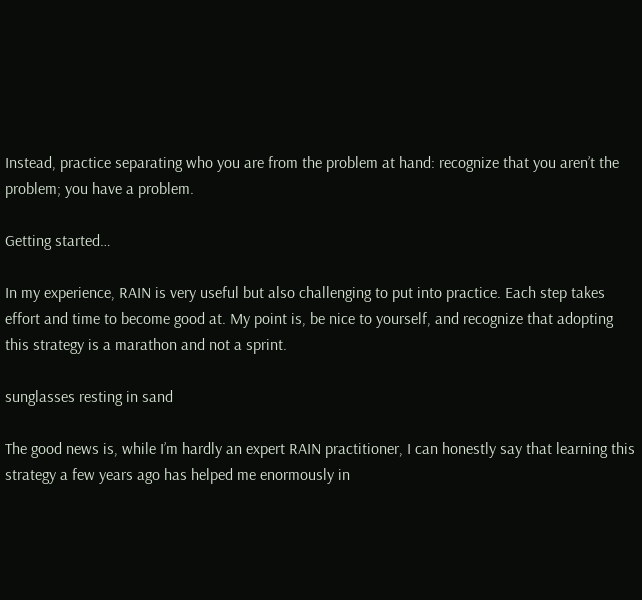Instead, practice separating who you are from the problem at hand: recognize that you aren’t the problem; you have a problem.

Getting started…

In my experience, RAIN is very useful but also challenging to put into practice. Each step takes effort and time to become good at. My point is, be nice to yourself, and recognize that adopting this strategy is a marathon and not a sprint.

sunglasses resting in sand

The good news is, while I’m hardly an expert RAIN practitioner, I can honestly say that learning this strategy a few years ago has helped me enormously in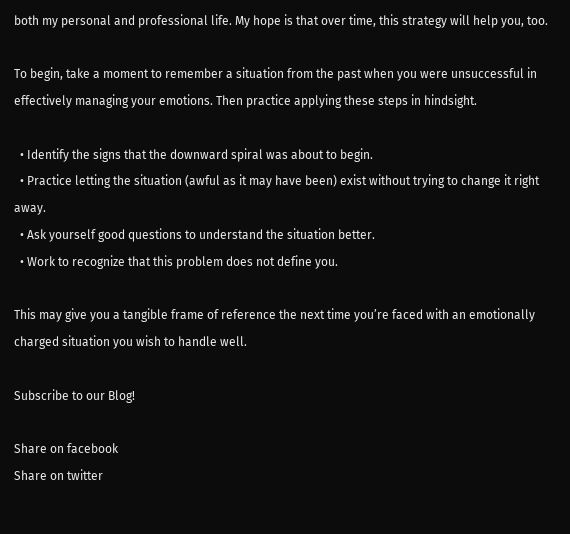both my personal and professional life. My hope is that over time, this strategy will help you, too.

To begin, take a moment to remember a situation from the past when you were unsuccessful in effectively managing your emotions. Then practice applying these steps in hindsight.

  • Identify the signs that the downward spiral was about to begin.
  • Practice letting the situation (awful as it may have been) exist without trying to change it right away.
  • Ask yourself good questions to understand the situation better.
  • Work to recognize that this problem does not define you.

This may give you a tangible frame of reference the next time you’re faced with an emotionally charged situation you wish to handle well.

Subscribe to our Blog!

Share on facebook
Share on twitter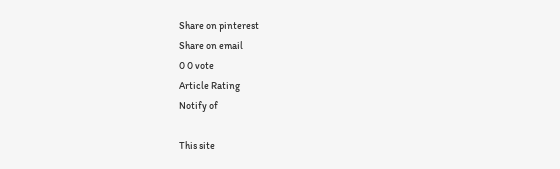Share on pinterest
Share on email
0 0 vote
Article Rating
Notify of

This site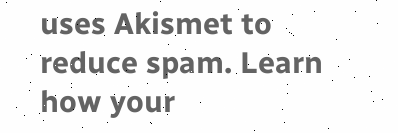uses Akismet to reduce spam. Learn how your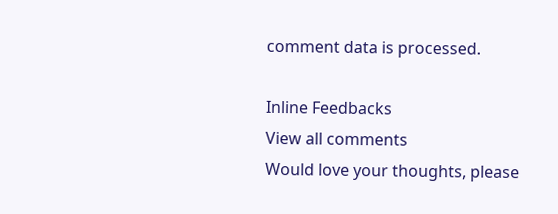comment data is processed.

Inline Feedbacks
View all comments
Would love your thoughts, please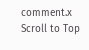comment.x
Scroll to Top